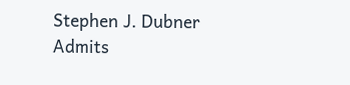Stephen J. Dubner Admits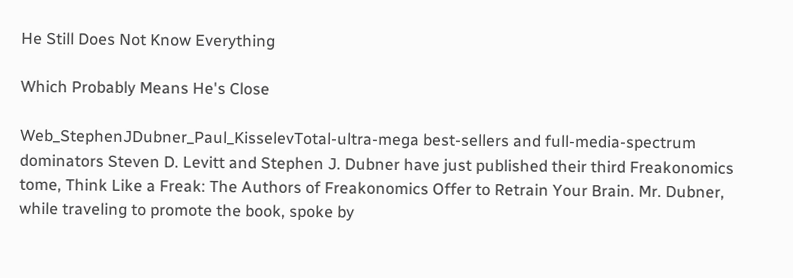He Still Does Not Know Everything

Which Probably Means He's Close

Web_StephenJDubner_Paul_KisselevTotal-ultra-mega best-sellers and full-media-spectrum dominators Steven D. Levitt and Stephen J. Dubner have just published their third Freakonomics tome, Think Like a Freak: The Authors of Freakonomics Offer to Retrain Your Brain. Mr. Dubner, while traveling to promote the book, spoke by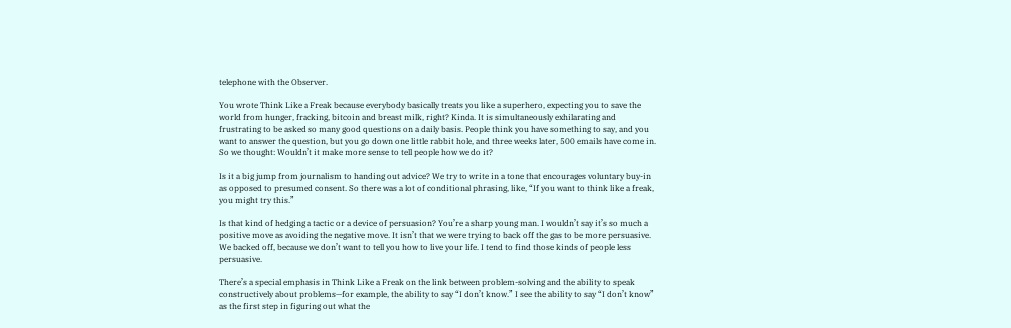telephone with the Observer.

You wrote Think Like a Freak because everybody basically treats you like a superhero, expecting you to save the world from hunger, fracking, bitcoin and breast milk, right? Kinda. It is simultaneously exhilarating and frustrating to be asked so many good questions on a daily basis. People think you have something to say, and you want to answer the question, but you go down one little rabbit hole, and three weeks later, 500 emails have come in. So we thought: Wouldn’t it make more sense to tell people how we do it?

Is it a big jump from journalism to handing out advice? We try to write in a tone that encourages voluntary buy-in as opposed to presumed consent. So there was a lot of conditional phrasing, like, “If you want to think like a freak, you might try this.”

Is that kind of hedging a tactic or a device of persuasion? You’re a sharp young man. I wouldn’t say it’s so much a positive move as avoiding the negative move. It isn’t that we were trying to back off the gas to be more persuasive. We backed off, because we don’t want to tell you how to live your life. I tend to find those kinds of people less persuasive.

There’s a special emphasis in Think Like a Freak on the link between problem-solving and the ability to speak constructively about problems—for example, the ability to say “I don’t know.” I see the ability to say “I don’t know” as the first step in figuring out what the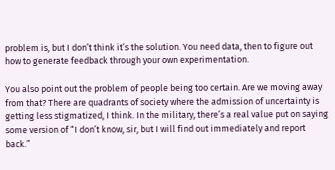problem is, but I don’t think it’s the solution. You need data, then to figure out how to generate feedback through your own experimentation.

You also point out the problem of people being too certain. Are we moving away from that? There are quadrants of society where the admission of uncertainty is getting less stigmatized, I think. In the military, there’s a real value put on saying some version of “I don’t know, sir, but I will find out immediately and report back.”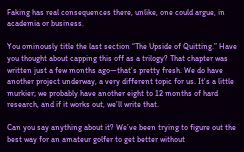Faking has real consequences there, unlike, one could argue, in academia or business.

You ominously title the last section “The Upside of Quitting.” Have you thought about capping this off as a trilogy? That chapter was written just a few months ago—that’s pretty fresh. We do have another project underway, a very different topic for us. It’s a little murkier; we probably have another eight to 12 months of hard research, and if it works out, we’ll write that.

Can you say anything about it? We’ve been trying to figure out the best way for an amateur golfer to get better without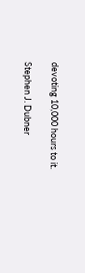devoting 10,000 hours to it.

Stephen J. Dubner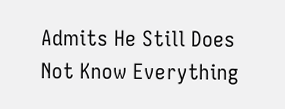Admits He Still Does Not Know Everything